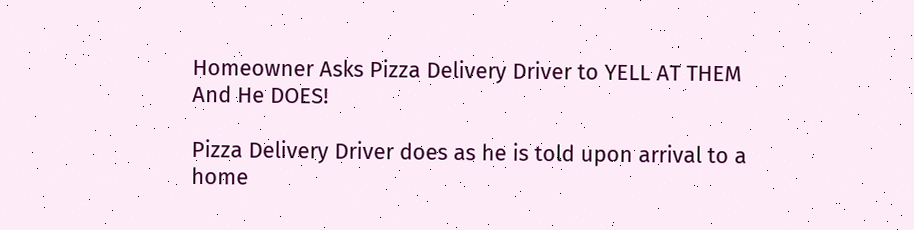Homeowner Asks Pizza Delivery Driver to YELL AT THEM And He DOES!

Pizza Delivery Driver does as he is told upon arrival to a home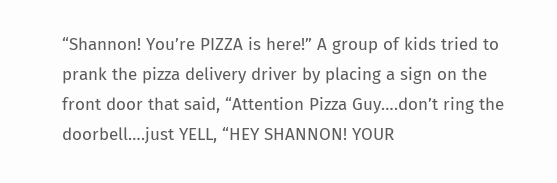“Shannon! You’re PIZZA is here!” A group of kids tried to prank the pizza delivery driver by placing a sign on the front door that said, “Attention Pizza Guy….don’t ring the doorbell….just YELL, “HEY SHANNON! YOUR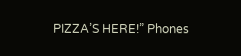PIZZA’S HERE!” Phones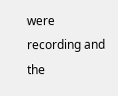were recording and the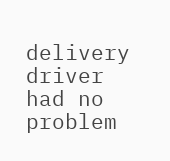delivery driver had no problem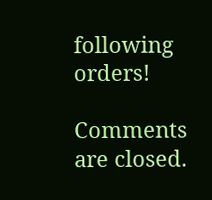following orders!

Comments are closed.